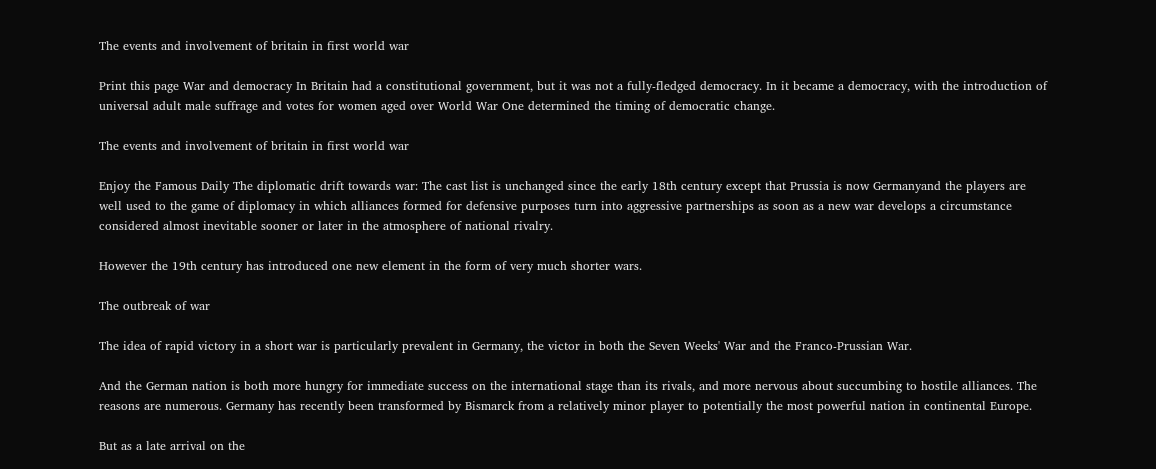The events and involvement of britain in first world war

Print this page War and democracy In Britain had a constitutional government, but it was not a fully-fledged democracy. In it became a democracy, with the introduction of universal adult male suffrage and votes for women aged over World War One determined the timing of democratic change.

The events and involvement of britain in first world war

Enjoy the Famous Daily The diplomatic drift towards war: The cast list is unchanged since the early 18th century except that Prussia is now Germanyand the players are well used to the game of diplomacy in which alliances formed for defensive purposes turn into aggressive partnerships as soon as a new war develops a circumstance considered almost inevitable sooner or later in the atmosphere of national rivalry.

However the 19th century has introduced one new element in the form of very much shorter wars.

The outbreak of war

The idea of rapid victory in a short war is particularly prevalent in Germany, the victor in both the Seven Weeks' War and the Franco-Prussian War.

And the German nation is both more hungry for immediate success on the international stage than its rivals, and more nervous about succumbing to hostile alliances. The reasons are numerous. Germany has recently been transformed by Bismarck from a relatively minor player to potentially the most powerful nation in continental Europe.

But as a late arrival on the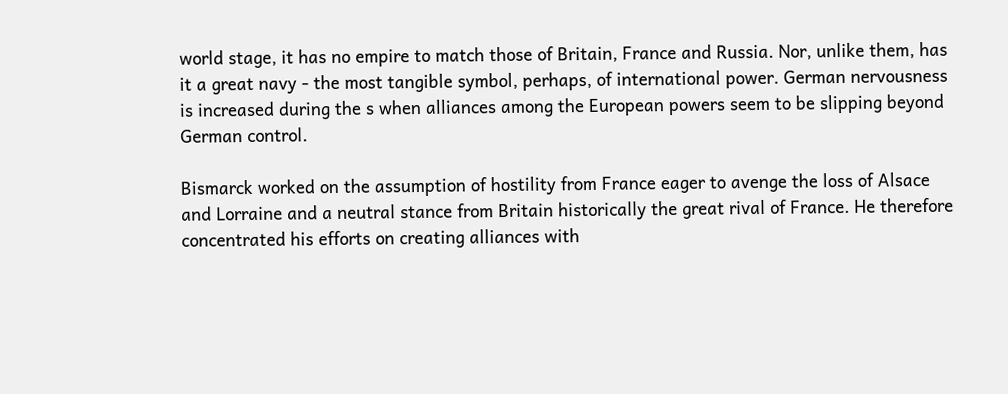world stage, it has no empire to match those of Britain, France and Russia. Nor, unlike them, has it a great navy - the most tangible symbol, perhaps, of international power. German nervousness is increased during the s when alliances among the European powers seem to be slipping beyond German control.

Bismarck worked on the assumption of hostility from France eager to avenge the loss of Alsace and Lorraine and a neutral stance from Britain historically the great rival of France. He therefore concentrated his efforts on creating alliances with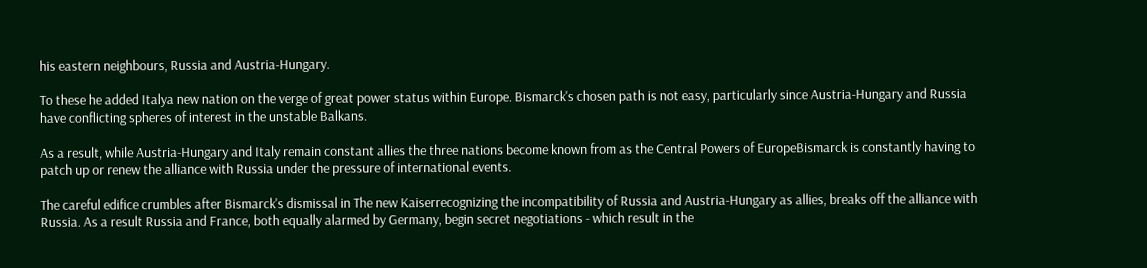his eastern neighbours, Russia and Austria-Hungary.

To these he added Italya new nation on the verge of great power status within Europe. Bismarck's chosen path is not easy, particularly since Austria-Hungary and Russia have conflicting spheres of interest in the unstable Balkans.

As a result, while Austria-Hungary and Italy remain constant allies the three nations become known from as the Central Powers of EuropeBismarck is constantly having to patch up or renew the alliance with Russia under the pressure of international events.

The careful edifice crumbles after Bismarck's dismissal in The new Kaiserrecognizing the incompatibility of Russia and Austria-Hungary as allies, breaks off the alliance with Russia. As a result Russia and France, both equally alarmed by Germany, begin secret negotiations - which result in the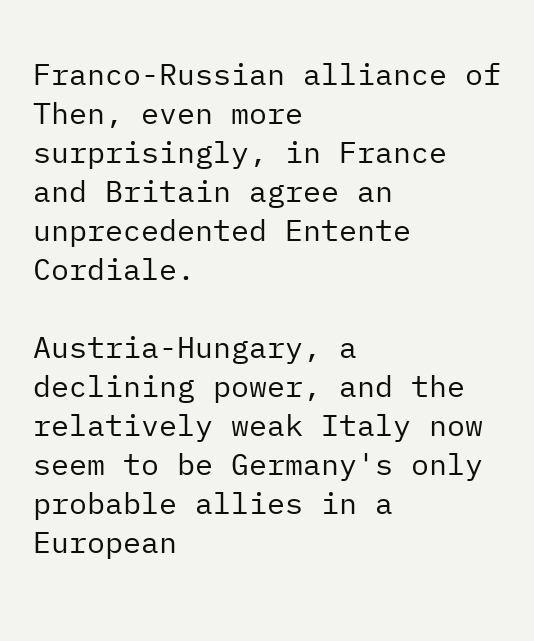Franco-Russian alliance of Then, even more surprisingly, in France and Britain agree an unprecedented Entente Cordiale.

Austria-Hungary, a declining power, and the relatively weak Italy now seem to be Germany's only probable allies in a European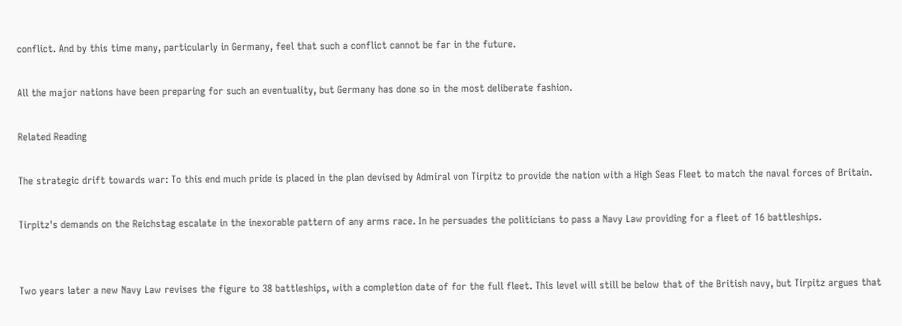conflict. And by this time many, particularly in Germany, feel that such a conflict cannot be far in the future.

All the major nations have been preparing for such an eventuality, but Germany has done so in the most deliberate fashion.

Related Reading

The strategic drift towards war: To this end much pride is placed in the plan devised by Admiral von Tirpitz to provide the nation with a High Seas Fleet to match the naval forces of Britain.

Tirpitz's demands on the Reichstag escalate in the inexorable pattern of any arms race. In he persuades the politicians to pass a Navy Law providing for a fleet of 16 battleships.


Two years later a new Navy Law revises the figure to 38 battleships, with a completion date of for the full fleet. This level will still be below that of the British navy, but Tirpitz argues that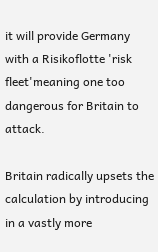it will provide Germany with a Risikoflotte 'risk fleet'meaning one too dangerous for Britain to attack.

Britain radically upsets the calculation by introducing in a vastly more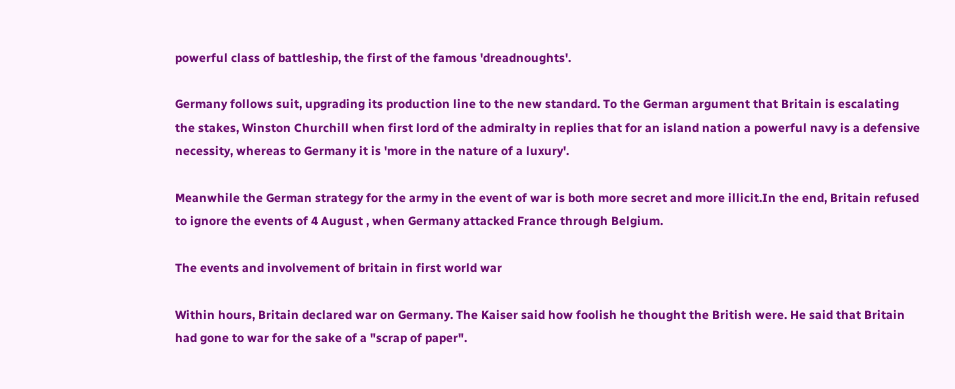powerful class of battleship, the first of the famous 'dreadnoughts'.

Germany follows suit, upgrading its production line to the new standard. To the German argument that Britain is escalating the stakes, Winston Churchill when first lord of the admiralty in replies that for an island nation a powerful navy is a defensive necessity, whereas to Germany it is 'more in the nature of a luxury'.

Meanwhile the German strategy for the army in the event of war is both more secret and more illicit.In the end, Britain refused to ignore the events of 4 August , when Germany attacked France through Belgium.

The events and involvement of britain in first world war

Within hours, Britain declared war on Germany. The Kaiser said how foolish he thought the British were. He said that Britain had gone to war for the sake of a "scrap of paper".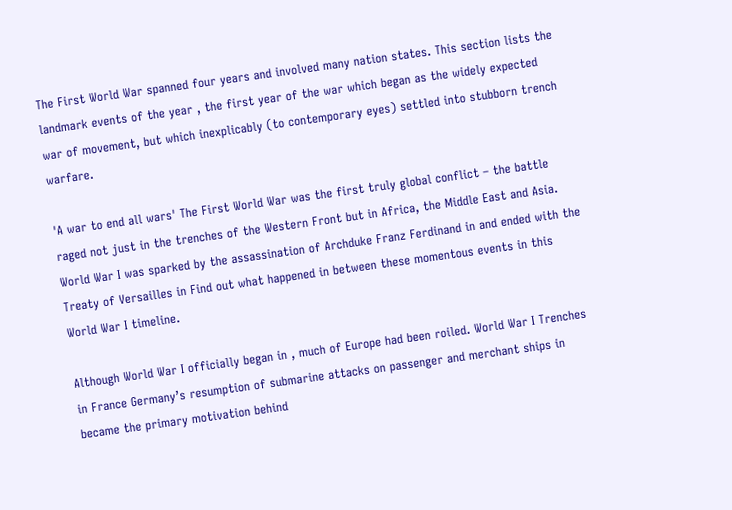The First World War spanned four years and involved many nation states. This section lists the landmark events of the year , the first year of the war which began as the widely expected war of movement, but which inexplicably (to contemporary eyes) settled into stubborn trench warfare.

'A war to end all wars' The First World War was the first truly global conflict – the battle raged not just in the trenches of the Western Front but in Africa, the Middle East and Asia. World War I was sparked by the assassination of Archduke Franz Ferdinand in and ended with the Treaty of Versailles in Find out what happened in between these momentous events in this World War I timeline.

Although World War I officially began in , much of Europe had been roiled. World War I Trenches in France Germany’s resumption of submarine attacks on passenger and merchant ships in became the primary motivation behind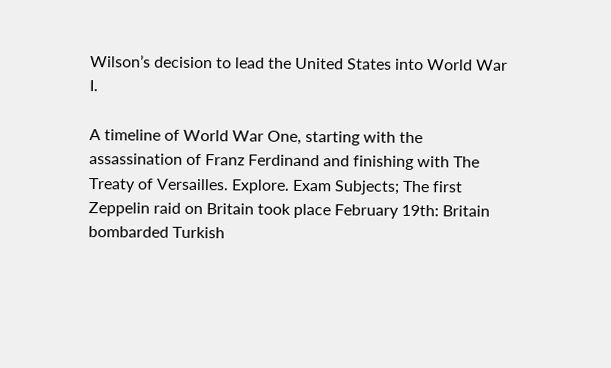Wilson’s decision to lead the United States into World War I.

A timeline of World War One, starting with the assassination of Franz Ferdinand and finishing with The Treaty of Versailles. Explore. Exam Subjects; The first Zeppelin raid on Britain took place February 19th: Britain bombarded Turkish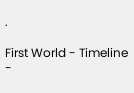.

First World - Timeline -